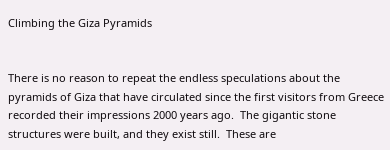Climbing the Giza Pyramids


There is no reason to repeat the endless speculations about the pyramids of Giza that have circulated since the first visitors from Greece recorded their impressions 2000 years ago.  The gigantic stone structures were built, and they exist still.  These are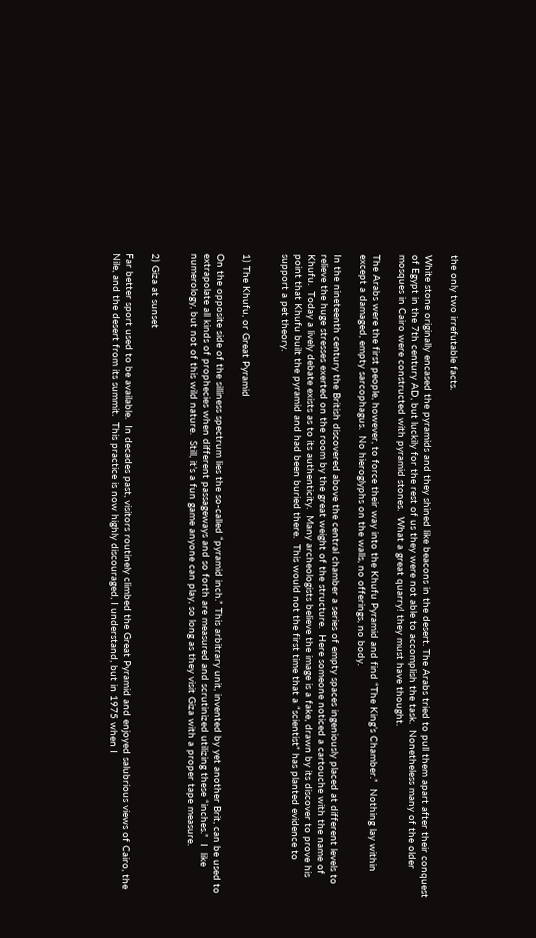the only two irrefutable facts.

White stone originally encased the pyramids and they shined like beacons in the desert. The Arabs tried to pull them apart after their conquest of Egypt in the 7th century AD, but luckily for the rest of us they were not able to accomplish the task.  Nonetheless many of the older mosques in Cairo were constructed with pyramid stones.  What a great quarry! they must have thought.

The Arabs were the first people, however, to force their way into the Khufu Pyramid and find “The King’s Chamber.”  Nothing lay within except a damaged, empty sarcophagus.  No hieroglyphs on the walls, no offerings, no body.

In the nineteenth century the British discovered above the central chamber a series of empty spaces ingeniously placed at different levels to relieve the huge stresses exerted on the room by the great weight of the structure.  Here someone noticed a cartouche with the name of Khufu.  Today a lively debate exists as to its authenticity.  Many archeologists believe the image is a fake, drawn by its discover to prove his point that Khufu built the pyramid and had been buried there.  This would not the first time that a “scientist” has planted evidence to support a pet theory.


1) The Khufu, or Great Pyramid

On the opposite side of the silliness spectrum lies the so-called “pyramid inch.” This arbitrary unit, invented by yet another Brit, can be used to extrapolate all kinds of prophecies when different passageways and so forth are measured and scrutinized utilizing these “inches.”  I  like numerology, but not of this wild nature.  Still, it’s a fun game anyone can play, so long as they visit Giza with a proper tape measure.


2) Giza at sunset

Far better sport used to be available.  In decades past, visitors routinely climbed the Great Pyramid and enjoyed salubrious views of Cairo, the Nile, and the desert from its summit.  This practice is now highly discouraged, I understand, but in 1975 when I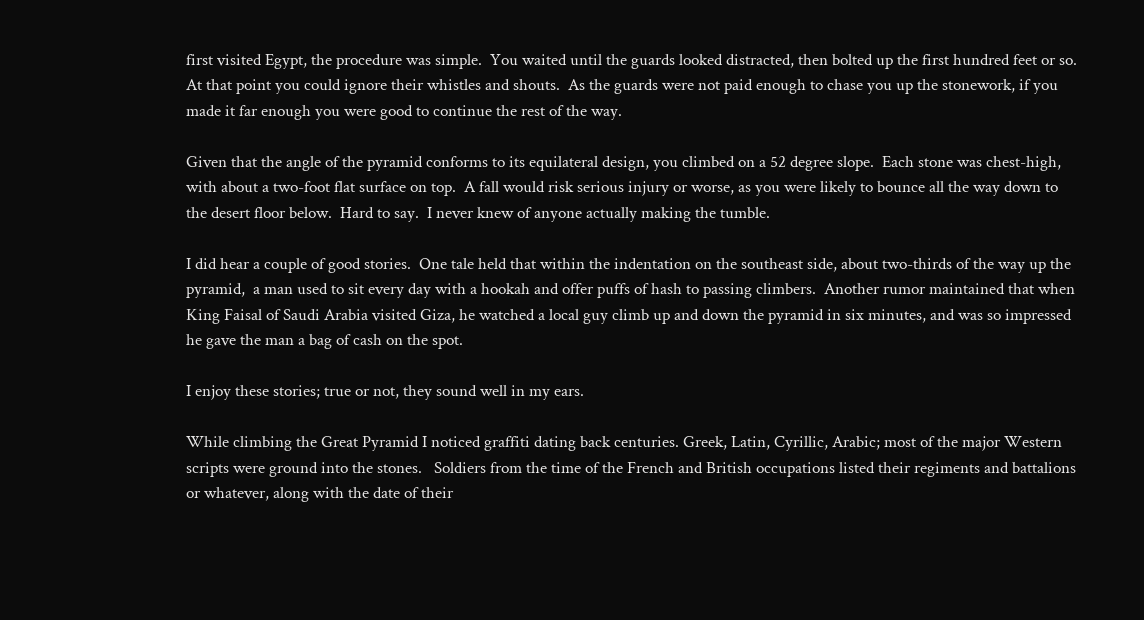first visited Egypt, the procedure was simple.  You waited until the guards looked distracted, then bolted up the first hundred feet or so.  At that point you could ignore their whistles and shouts.  As the guards were not paid enough to chase you up the stonework, if you made it far enough you were good to continue the rest of the way.

Given that the angle of the pyramid conforms to its equilateral design, you climbed on a 52 degree slope.  Each stone was chest-high, with about a two-foot flat surface on top.  A fall would risk serious injury or worse, as you were likely to bounce all the way down to the desert floor below.  Hard to say.  I never knew of anyone actually making the tumble.

I did hear a couple of good stories.  One tale held that within the indentation on the southeast side, about two-thirds of the way up the pyramid,  a man used to sit every day with a hookah and offer puffs of hash to passing climbers.  Another rumor maintained that when King Faisal of Saudi Arabia visited Giza, he watched a local guy climb up and down the pyramid in six minutes, and was so impressed he gave the man a bag of cash on the spot.

I enjoy these stories; true or not, they sound well in my ears.

While climbing the Great Pyramid I noticed graffiti dating back centuries. Greek, Latin, Cyrillic, Arabic; most of the major Western scripts were ground into the stones.   Soldiers from the time of the French and British occupations listed their regiments and battalions or whatever, along with the date of their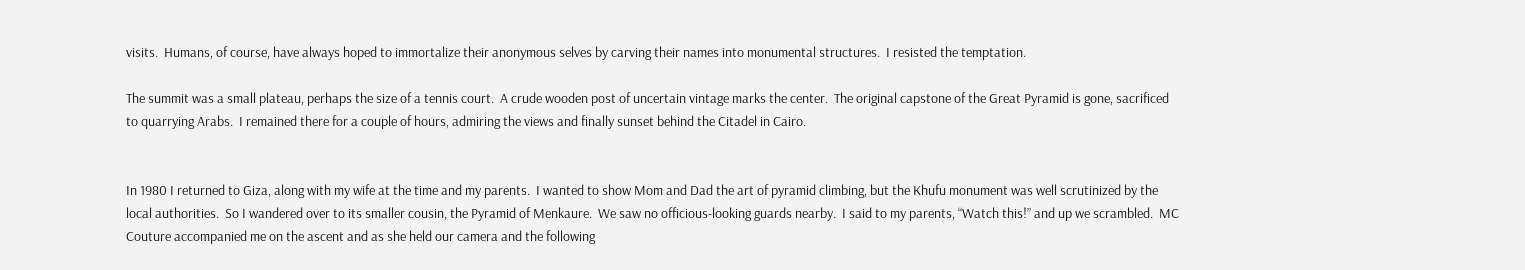visits.  Humans, of course, have always hoped to immortalize their anonymous selves by carving their names into monumental structures.  I resisted the temptation.

The summit was a small plateau, perhaps the size of a tennis court.  A crude wooden post of uncertain vintage marks the center.  The original capstone of the Great Pyramid is gone, sacrificed to quarrying Arabs.  I remained there for a couple of hours, admiring the views and finally sunset behind the Citadel in Cairo.


In 1980 I returned to Giza, along with my wife at the time and my parents.  I wanted to show Mom and Dad the art of pyramid climbing, but the Khufu monument was well scrutinized by the local authorities.  So I wandered over to its smaller cousin, the Pyramid of Menkaure.  We saw no officious-looking guards nearby.  I said to my parents, “Watch this!” and up we scrambled.  MC Couture accompanied me on the ascent and as she held our camera and the following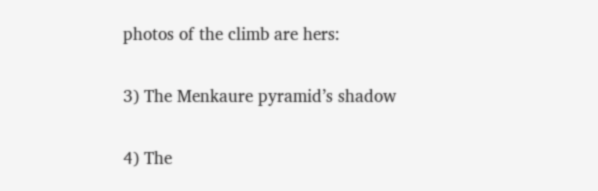photos of the climb are hers:


3) The Menkaure pyramid’s shadow


4) The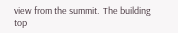view from the summit.  The building top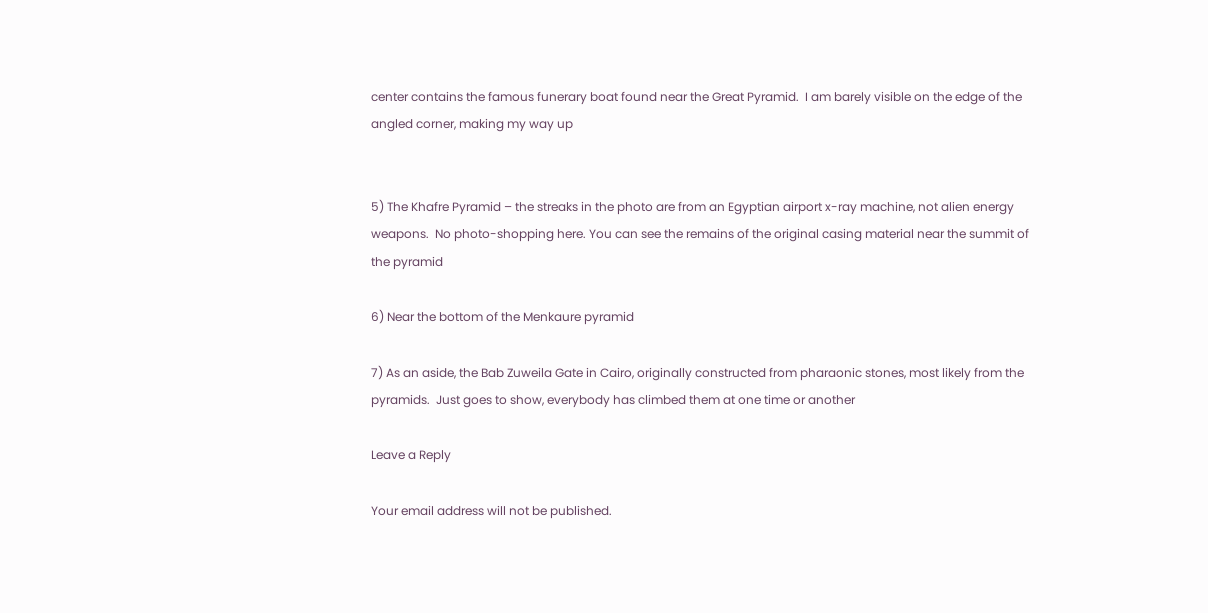center contains the famous funerary boat found near the Great Pyramid.  I am barely visible on the edge of the angled corner, making my way up


5) The Khafre Pyramid – the streaks in the photo are from an Egyptian airport x-ray machine, not alien energy weapons.  No photo-shopping here. You can see the remains of the original casing material near the summit of the pyramid

6) Near the bottom of the Menkaure pyramid

7) As an aside, the Bab Zuweila Gate in Cairo, originally constructed from pharaonic stones, most likely from the pyramids.  Just goes to show, everybody has climbed them at one time or another

Leave a Reply

Your email address will not be published.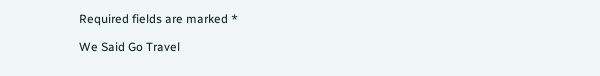Required fields are marked *

We Said Go Travel